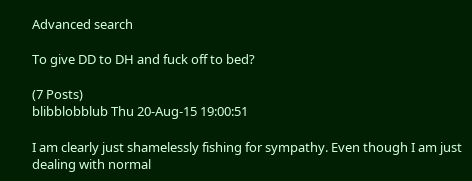Advanced search

To give DD to DH and fuck off to bed?

(7 Posts)
blibblobblub Thu 20-Aug-15 19:00:51

I am clearly just shamelessly fishing for sympathy. Even though I am just dealing with normal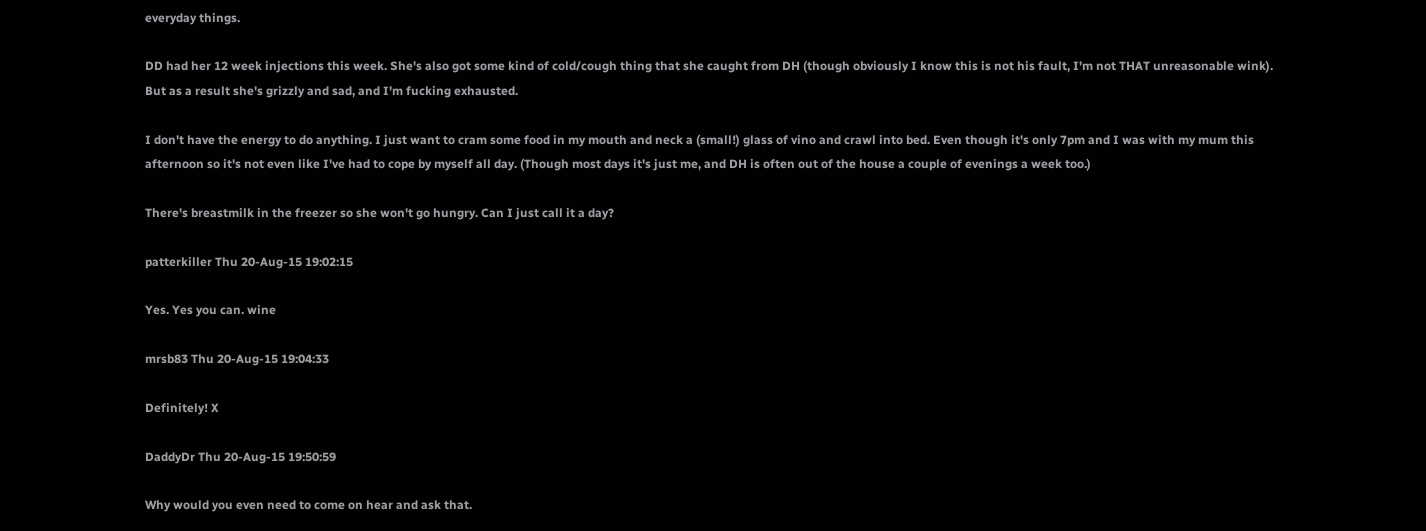everyday things.

DD had her 12 week injections this week. She's also got some kind of cold/cough thing that she caught from DH (though obviously I know this is not his fault, I'm not THAT unreasonable wink). But as a result she's grizzly and sad, and I'm fucking exhausted.

I don't have the energy to do anything. I just want to cram some food in my mouth and neck a (small!) glass of vino and crawl into bed. Even though it's only 7pm and I was with my mum this afternoon so it's not even like I've had to cope by myself all day. (Though most days it's just me, and DH is often out of the house a couple of evenings a week too.)

There's breastmilk in the freezer so she won't go hungry. Can I just call it a day?

patterkiller Thu 20-Aug-15 19:02:15

Yes. Yes you can. wine

mrsb83 Thu 20-Aug-15 19:04:33

Definitely! X

DaddyDr Thu 20-Aug-15 19:50:59

Why would you even need to come on hear and ask that.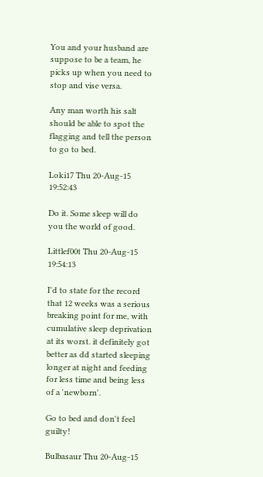You and your husband are suppose to be a team, he picks up when you need to stop and vise versa.

Any man worth his salt should be able to spot the flagging and tell the person to go to bed.

Loki17 Thu 20-Aug-15 19:52:43

Do it. Some sleep will do you the world of good.

Littlef00t Thu 20-Aug-15 19:54:13

I'd to state for the record that 12 weeks was a serious breaking point for me, with cumulative sleep deprivation at its worst. it definitely got better as dd started sleeping longer at night and feeding for less time and being less of a 'newborn'.

Go to bed and don't feel guilty!

Bulbasaur Thu 20-Aug-15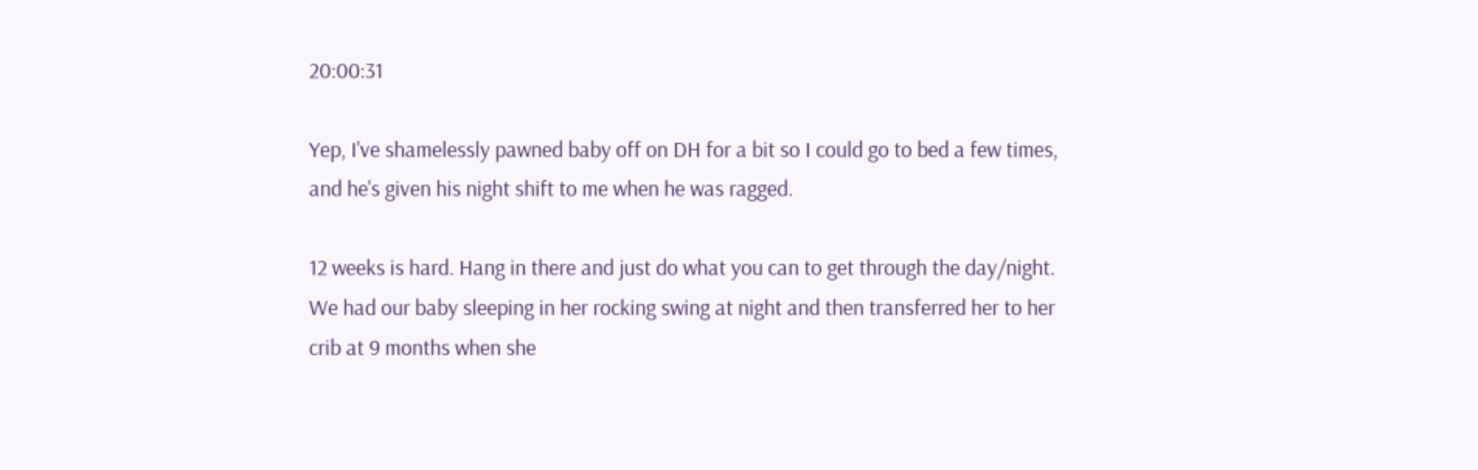20:00:31

Yep, I've shamelessly pawned baby off on DH for a bit so I could go to bed a few times, and he's given his night shift to me when he was ragged.

12 weeks is hard. Hang in there and just do what you can to get through the day/night. We had our baby sleeping in her rocking swing at night and then transferred her to her crib at 9 months when she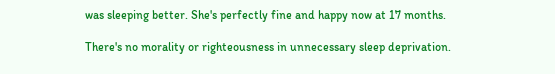was sleeping better. She's perfectly fine and happy now at 17 months.

There's no morality or righteousness in unnecessary sleep deprivation.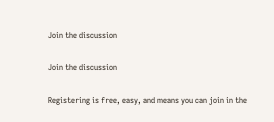Join the discussion

Join the discussion

Registering is free, easy, and means you can join in the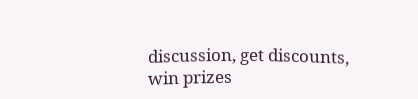discussion, get discounts, win prizes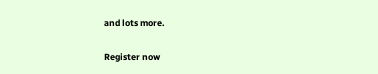and lots more.

Register now